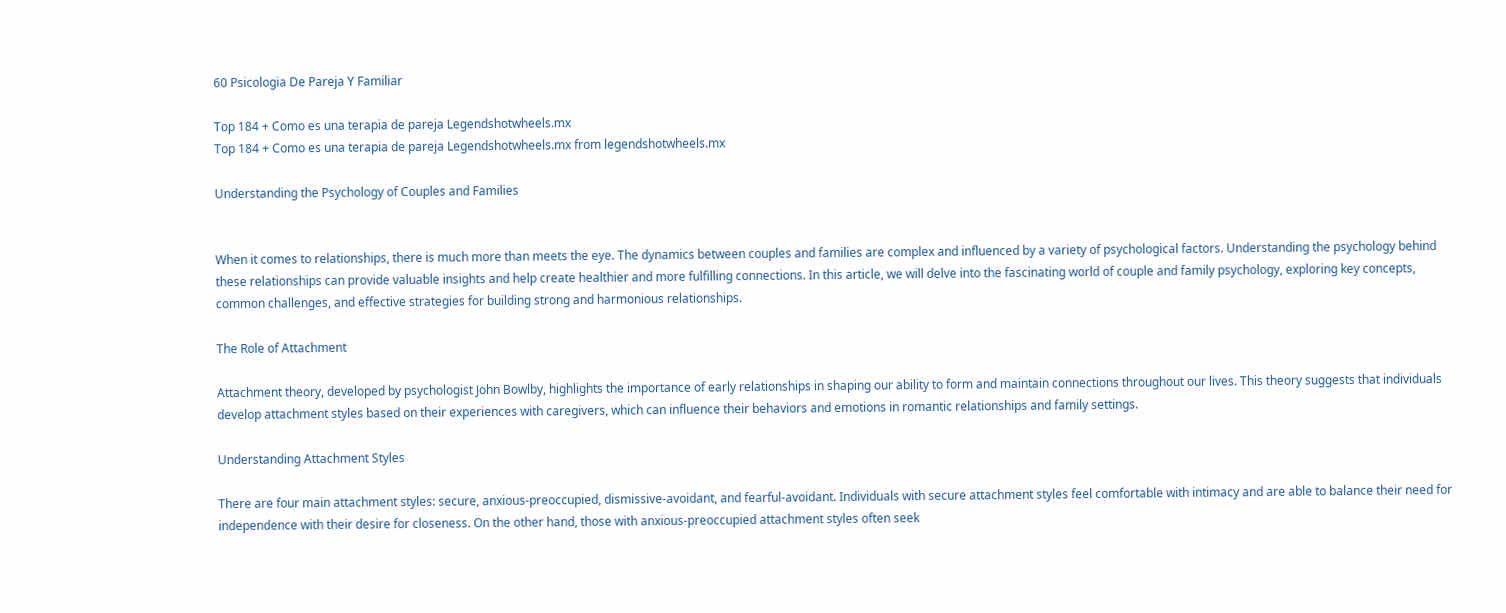60 Psicologia De Pareja Y Familiar

Top 184 + Como es una terapia de pareja Legendshotwheels.mx
Top 184 + Como es una terapia de pareja Legendshotwheels.mx from legendshotwheels.mx

Understanding the Psychology of Couples and Families


When it comes to relationships, there is much more than meets the eye. The dynamics between couples and families are complex and influenced by a variety of psychological factors. Understanding the psychology behind these relationships can provide valuable insights and help create healthier and more fulfilling connections. In this article, we will delve into the fascinating world of couple and family psychology, exploring key concepts, common challenges, and effective strategies for building strong and harmonious relationships.

The Role of Attachment

Attachment theory, developed by psychologist John Bowlby, highlights the importance of early relationships in shaping our ability to form and maintain connections throughout our lives. This theory suggests that individuals develop attachment styles based on their experiences with caregivers, which can influence their behaviors and emotions in romantic relationships and family settings.

Understanding Attachment Styles

There are four main attachment styles: secure, anxious-preoccupied, dismissive-avoidant, and fearful-avoidant. Individuals with secure attachment styles feel comfortable with intimacy and are able to balance their need for independence with their desire for closeness. On the other hand, those with anxious-preoccupied attachment styles often seek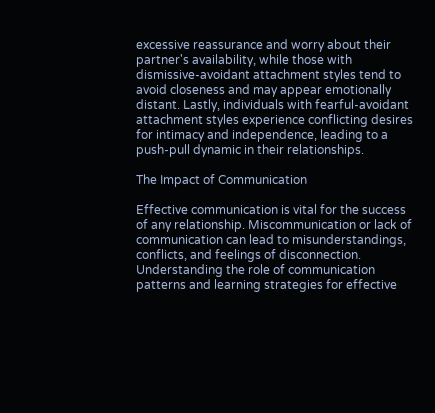excessive reassurance and worry about their partner's availability, while those with dismissive-avoidant attachment styles tend to avoid closeness and may appear emotionally distant. Lastly, individuals with fearful-avoidant attachment styles experience conflicting desires for intimacy and independence, leading to a push-pull dynamic in their relationships.

The Impact of Communication

Effective communication is vital for the success of any relationship. Miscommunication or lack of communication can lead to misunderstandings, conflicts, and feelings of disconnection. Understanding the role of communication patterns and learning strategies for effective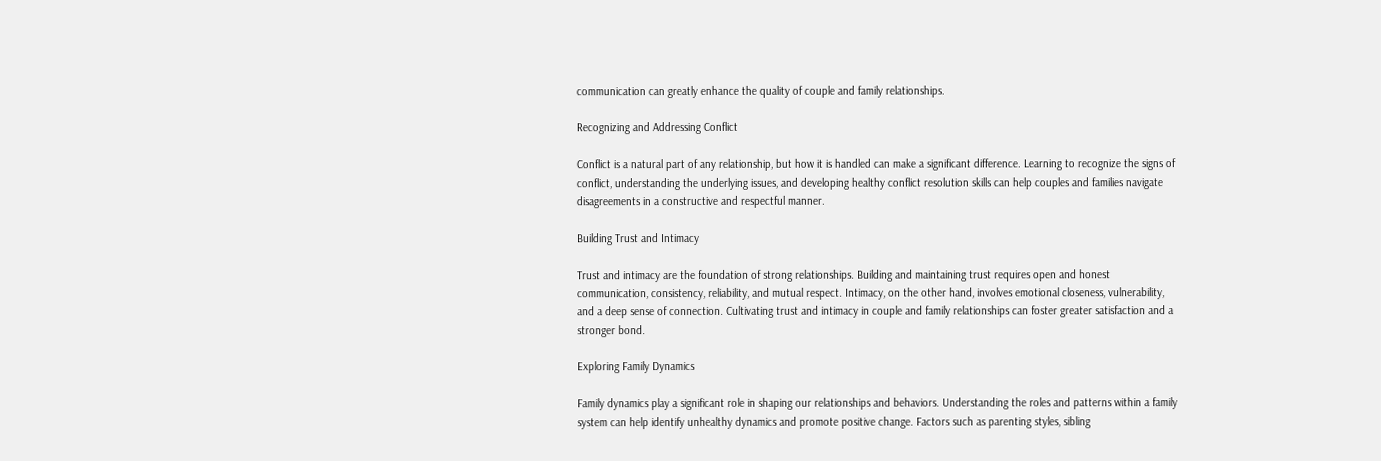communication can greatly enhance the quality of couple and family relationships.

Recognizing and Addressing Conflict

Conflict is a natural part of any relationship, but how it is handled can make a significant difference. Learning to recognize the signs of conflict, understanding the underlying issues, and developing healthy conflict resolution skills can help couples and families navigate disagreements in a constructive and respectful manner.

Building Trust and Intimacy

Trust and intimacy are the foundation of strong relationships. Building and maintaining trust requires open and honest communication, consistency, reliability, and mutual respect. Intimacy, on the other hand, involves emotional closeness, vulnerability, and a deep sense of connection. Cultivating trust and intimacy in couple and family relationships can foster greater satisfaction and a stronger bond.

Exploring Family Dynamics

Family dynamics play a significant role in shaping our relationships and behaviors. Understanding the roles and patterns within a family system can help identify unhealthy dynamics and promote positive change. Factors such as parenting styles, sibling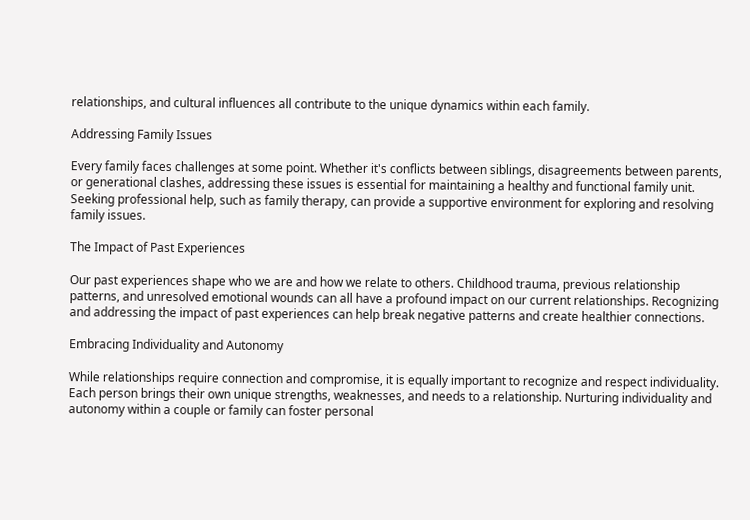relationships, and cultural influences all contribute to the unique dynamics within each family.

Addressing Family Issues

Every family faces challenges at some point. Whether it's conflicts between siblings, disagreements between parents, or generational clashes, addressing these issues is essential for maintaining a healthy and functional family unit. Seeking professional help, such as family therapy, can provide a supportive environment for exploring and resolving family issues.

The Impact of Past Experiences

Our past experiences shape who we are and how we relate to others. Childhood trauma, previous relationship patterns, and unresolved emotional wounds can all have a profound impact on our current relationships. Recognizing and addressing the impact of past experiences can help break negative patterns and create healthier connections.

Embracing Individuality and Autonomy

While relationships require connection and compromise, it is equally important to recognize and respect individuality. Each person brings their own unique strengths, weaknesses, and needs to a relationship. Nurturing individuality and autonomy within a couple or family can foster personal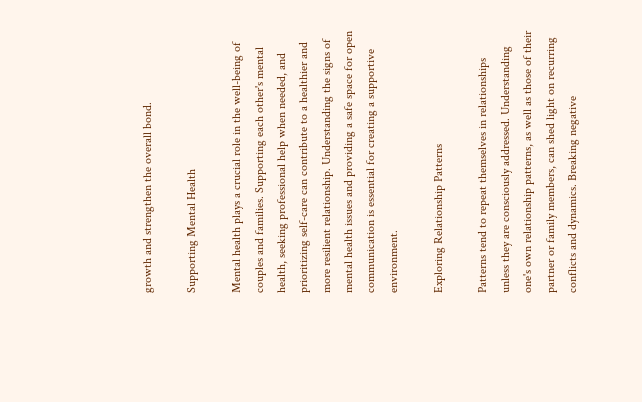growth and strengthen the overall bond.

Supporting Mental Health

Mental health plays a crucial role in the well-being of couples and families. Supporting each other's mental health, seeking professional help when needed, and prioritizing self-care can contribute to a healthier and more resilient relationship. Understanding the signs of mental health issues and providing a safe space for open communication is essential for creating a supportive environment.

Exploring Relationship Patterns

Patterns tend to repeat themselves in relationships unless they are consciously addressed. Understanding one's own relationship patterns, as well as those of their partner or family members, can shed light on recurring conflicts and dynamics. Breaking negative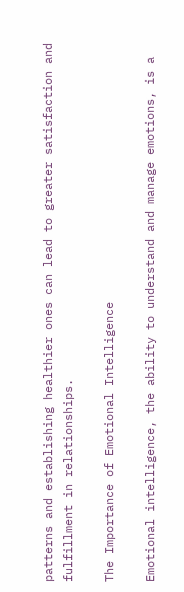patterns and establishing healthier ones can lead to greater satisfaction and fulfillment in relationships.

The Importance of Emotional Intelligence

Emotional intelligence, the ability to understand and manage emotions, is a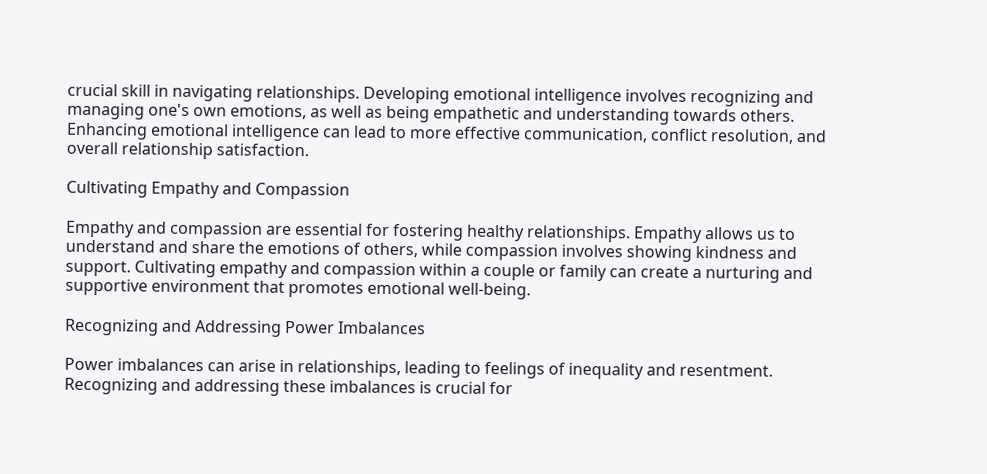crucial skill in navigating relationships. Developing emotional intelligence involves recognizing and managing one's own emotions, as well as being empathetic and understanding towards others. Enhancing emotional intelligence can lead to more effective communication, conflict resolution, and overall relationship satisfaction.

Cultivating Empathy and Compassion

Empathy and compassion are essential for fostering healthy relationships. Empathy allows us to understand and share the emotions of others, while compassion involves showing kindness and support. Cultivating empathy and compassion within a couple or family can create a nurturing and supportive environment that promotes emotional well-being.

Recognizing and Addressing Power Imbalances

Power imbalances can arise in relationships, leading to feelings of inequality and resentment. Recognizing and addressing these imbalances is crucial for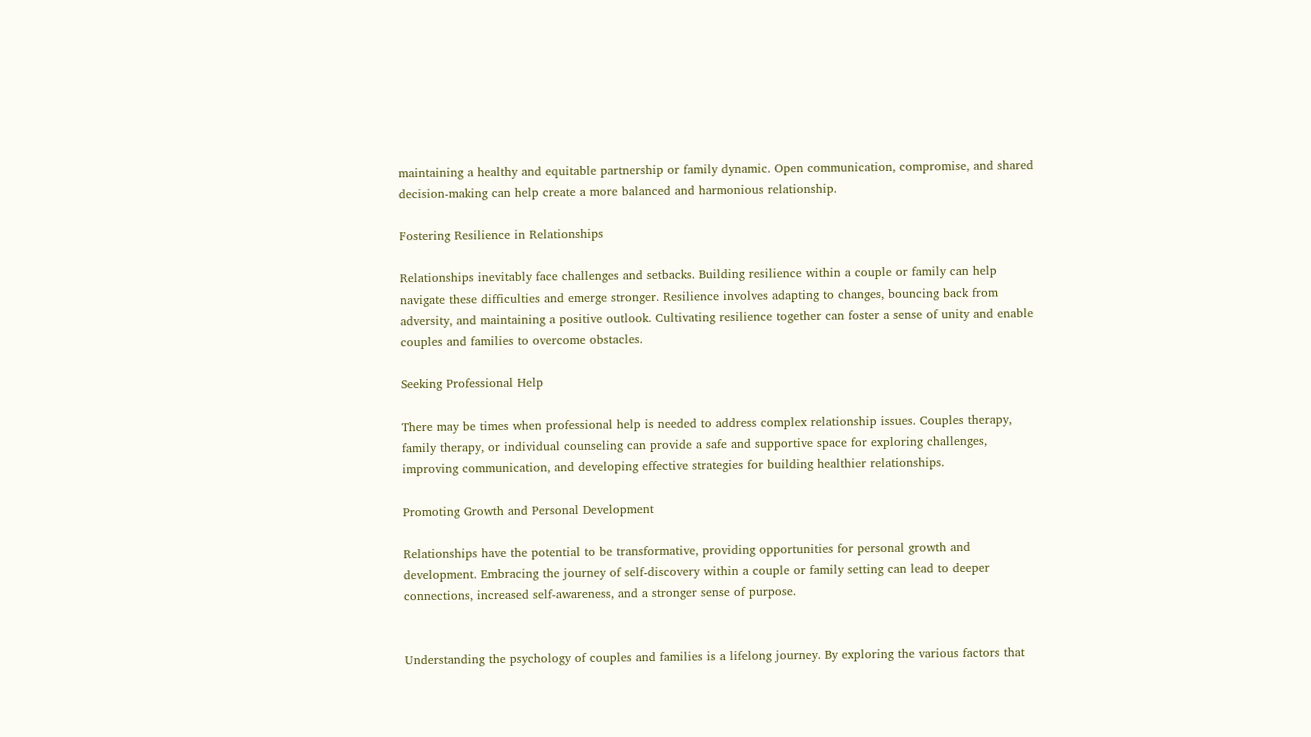maintaining a healthy and equitable partnership or family dynamic. Open communication, compromise, and shared decision-making can help create a more balanced and harmonious relationship.

Fostering Resilience in Relationships

Relationships inevitably face challenges and setbacks. Building resilience within a couple or family can help navigate these difficulties and emerge stronger. Resilience involves adapting to changes, bouncing back from adversity, and maintaining a positive outlook. Cultivating resilience together can foster a sense of unity and enable couples and families to overcome obstacles.

Seeking Professional Help

There may be times when professional help is needed to address complex relationship issues. Couples therapy, family therapy, or individual counseling can provide a safe and supportive space for exploring challenges, improving communication, and developing effective strategies for building healthier relationships.

Promoting Growth and Personal Development

Relationships have the potential to be transformative, providing opportunities for personal growth and development. Embracing the journey of self-discovery within a couple or family setting can lead to deeper connections, increased self-awareness, and a stronger sense of purpose.


Understanding the psychology of couples and families is a lifelong journey. By exploring the various factors that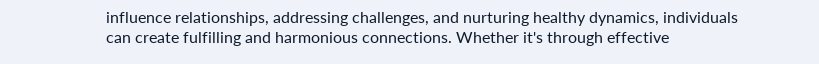influence relationships, addressing challenges, and nurturing healthy dynamics, individuals can create fulfilling and harmonious connections. Whether it's through effective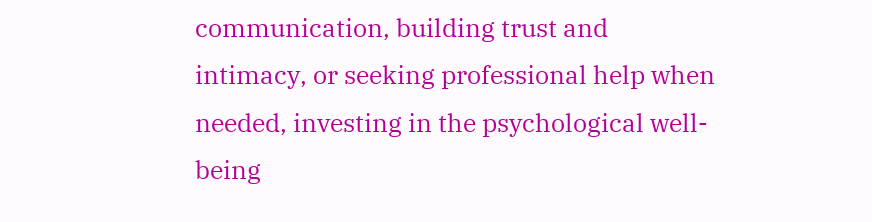communication, building trust and intimacy, or seeking professional help when needed, investing in the psychological well-being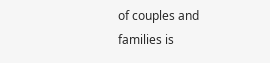of couples and families is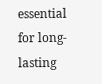essential for long-lasting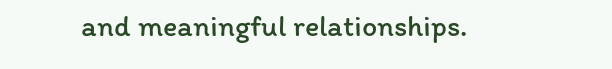and meaningful relationships.